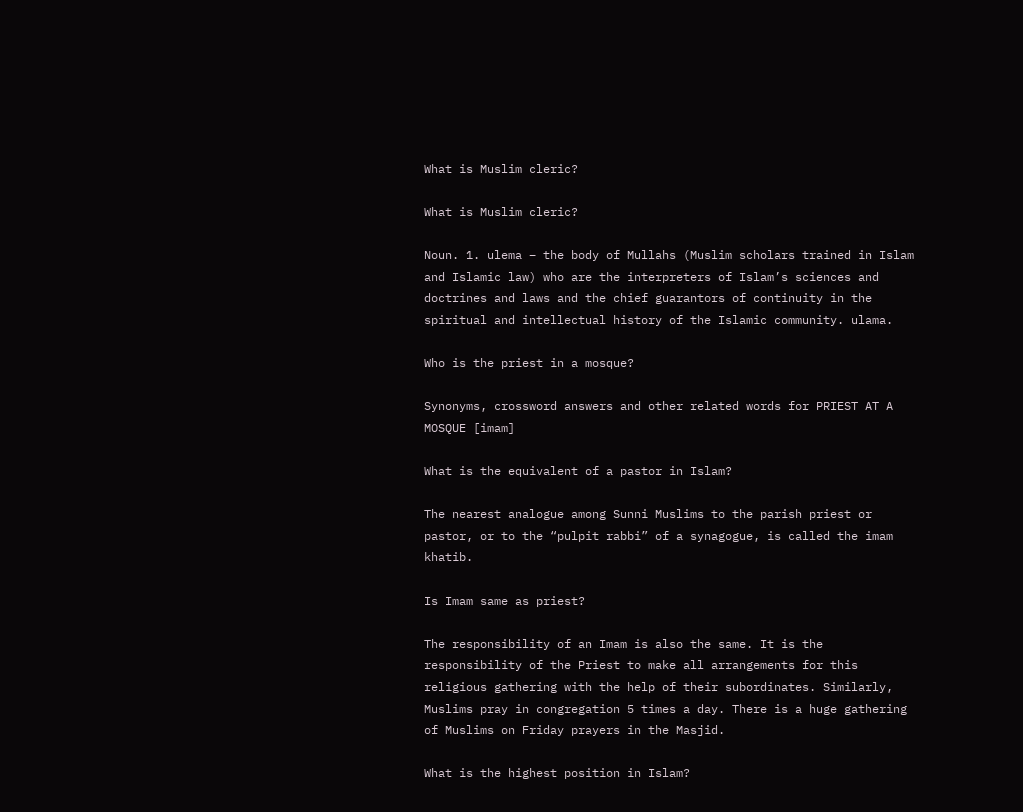What is Muslim cleric?

What is Muslim cleric?

Noun. 1. ulema – the body of Mullahs (Muslim scholars trained in Islam and Islamic law) who are the interpreters of Islam’s sciences and doctrines and laws and the chief guarantors of continuity in the spiritual and intellectual history of the Islamic community. ulama.

Who is the priest in a mosque?

Synonyms, crossword answers and other related words for PRIEST AT A MOSQUE [imam]

What is the equivalent of a pastor in Islam?

The nearest analogue among Sunni Muslims to the parish priest or pastor, or to the “pulpit rabbi” of a synagogue, is called the imam khatib.

Is Imam same as priest?

The responsibility of an Imam is also the same. It is the responsibility of the Priest to make all arrangements for this religious gathering with the help of their subordinates. Similarly, Muslims pray in congregation 5 times a day. There is a huge gathering of Muslims on Friday prayers in the Masjid.

What is the highest position in Islam?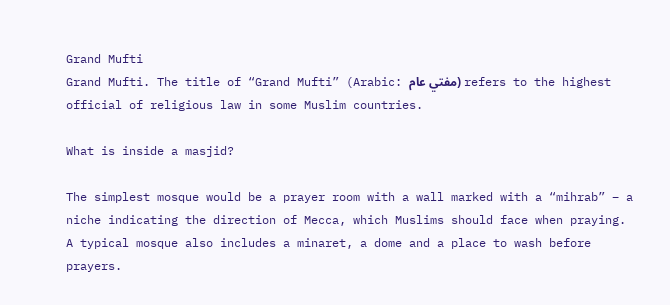Grand Mufti
Grand Mufti. The title of “Grand Mufti” (Arabic: مفتي عام) refers to the highest official of religious law in some Muslim countries.

What is inside a masjid?

The simplest mosque would be a prayer room with a wall marked with a “mihrab” – a niche indicating the direction of Mecca, which Muslims should face when praying. A typical mosque also includes a minaret, a dome and a place to wash before prayers.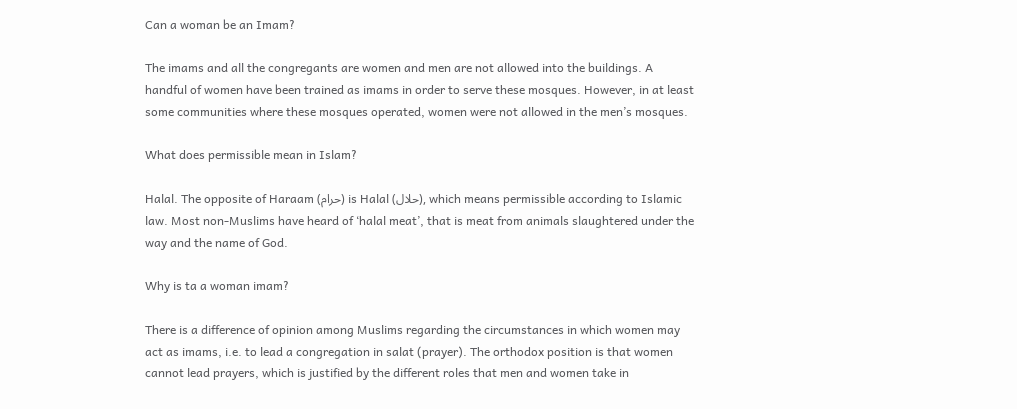Can a woman be an Imam?

The imams and all the congregants are women and men are not allowed into the buildings. A handful of women have been trained as imams in order to serve these mosques. However, in at least some communities where these mosques operated, women were not allowed in the men’s mosques.

What does permissible mean in Islam?

Halal. The opposite of Haraam (حرام) is Halal (حلال), which means permissible according to Islamic law. Most non-Muslims have heard of ‘halal meat’, that is meat from animals slaughtered under the way and the name of God.

Why is ta a woman imam?

There is a difference of opinion among Muslims regarding the circumstances in which women may act as imams, i.e. to lead a congregation in salat (prayer). The orthodox position is that women cannot lead prayers, which is justified by the different roles that men and women take in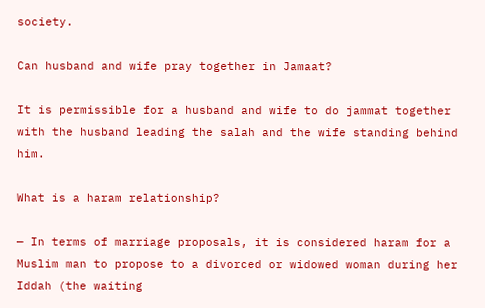society.

Can husband and wife pray together in Jamaat?

It is permissible for a husband and wife to do jammat together with the husband leading the salah and the wife standing behind him.

What is a haram relationship?

— In terms of marriage proposals, it is considered haram for a Muslim man to propose to a divorced or widowed woman during her Iddah (the waiting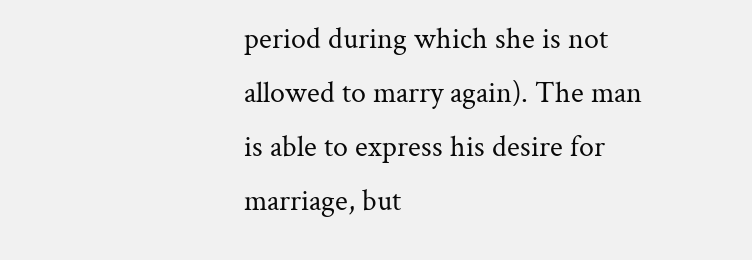period during which she is not allowed to marry again). The man is able to express his desire for marriage, but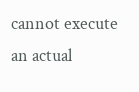cannot execute an actual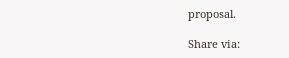proposal.

Share via: